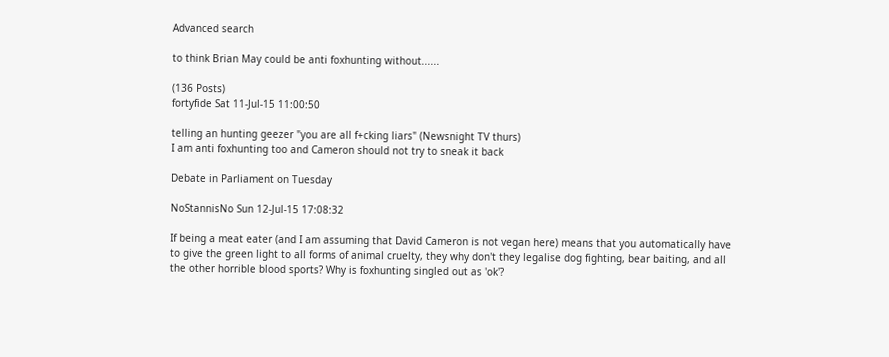Advanced search

to think Brian May could be anti foxhunting without......

(136 Posts)
fortyfide Sat 11-Jul-15 11:00:50

telling an hunting geezer "you are all f+cking liars" (Newsnight TV thurs)
I am anti foxhunting too and Cameron should not try to sneak it back

Debate in Parliament on Tuesday

NoStannisNo Sun 12-Jul-15 17:08:32

If being a meat eater (and I am assuming that David Cameron is not vegan here) means that you automatically have to give the green light to all forms of animal cruelty, they why don't they legalise dog fighting, bear baiting, and all the other horrible blood sports? Why is foxhunting singled out as 'ok'?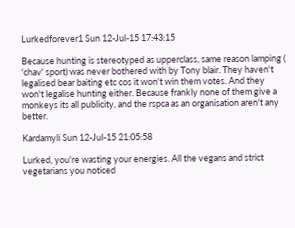Lurkedforever1 Sun 12-Jul-15 17:43:15

Because hunting is stereotyped as upperclass, same reason lamping ( 'chav' sport) was never bothered with by Tony blair. They haven't legalised bear baiting etc cos it won't win them votes. And they won't legalise hunting either. Because frankly none of them give a monkeys its all publicity, and the rspca as an organisation aren't any better.

Kardamyli Sun 12-Jul-15 21:05:58

Lurked, you're wasting your energies. All the vegans and strict vegetarians you noticed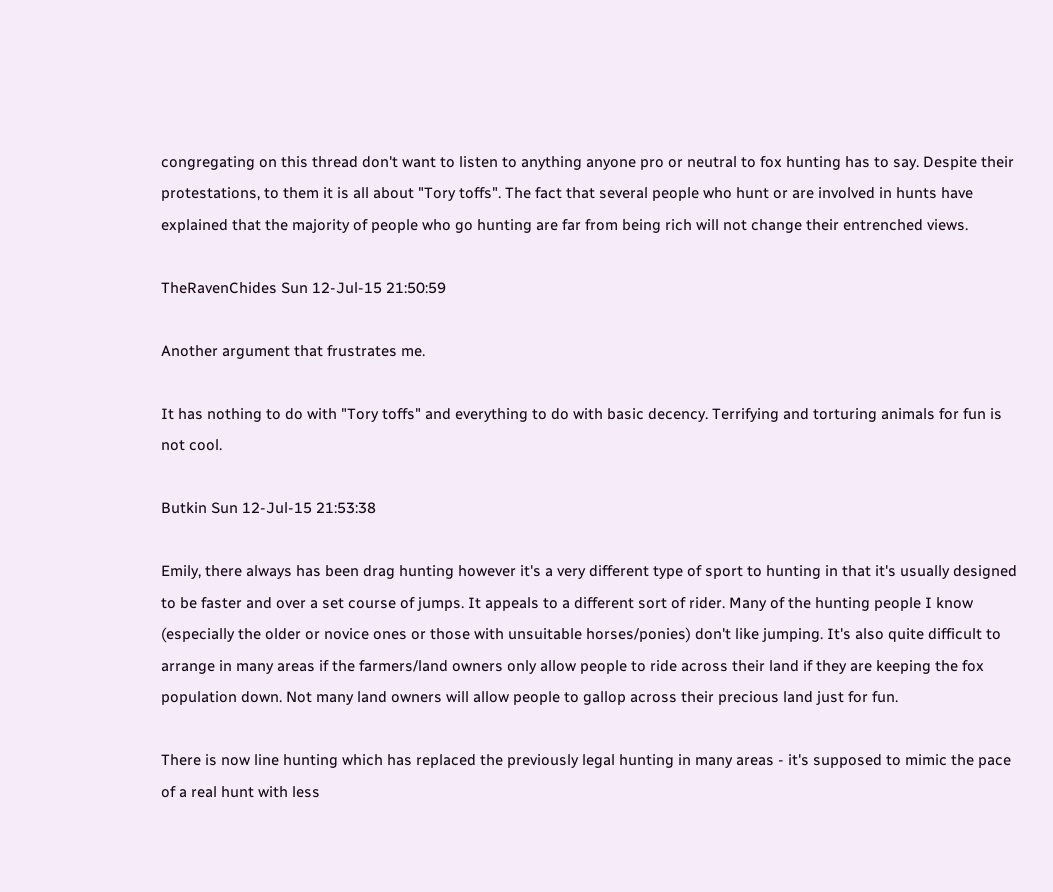congregating on this thread don't want to listen to anything anyone pro or neutral to fox hunting has to say. Despite their protestations, to them it is all about "Tory toffs". The fact that several people who hunt or are involved in hunts have explained that the majority of people who go hunting are far from being rich will not change their entrenched views.

TheRavenChides Sun 12-Jul-15 21:50:59

Another argument that frustrates me.

It has nothing to do with "Tory toffs" and everything to do with basic decency. Terrifying and torturing animals for fun is not cool.

Butkin Sun 12-Jul-15 21:53:38

Emily, there always has been drag hunting however it's a very different type of sport to hunting in that it's usually designed to be faster and over a set course of jumps. It appeals to a different sort of rider. Many of the hunting people I know (especially the older or novice ones or those with unsuitable horses/ponies) don't like jumping. It's also quite difficult to arrange in many areas if the farmers/land owners only allow people to ride across their land if they are keeping the fox population down. Not many land owners will allow people to gallop across their precious land just for fun.

There is now line hunting which has replaced the previously legal hunting in many areas - it's supposed to mimic the pace of a real hunt with less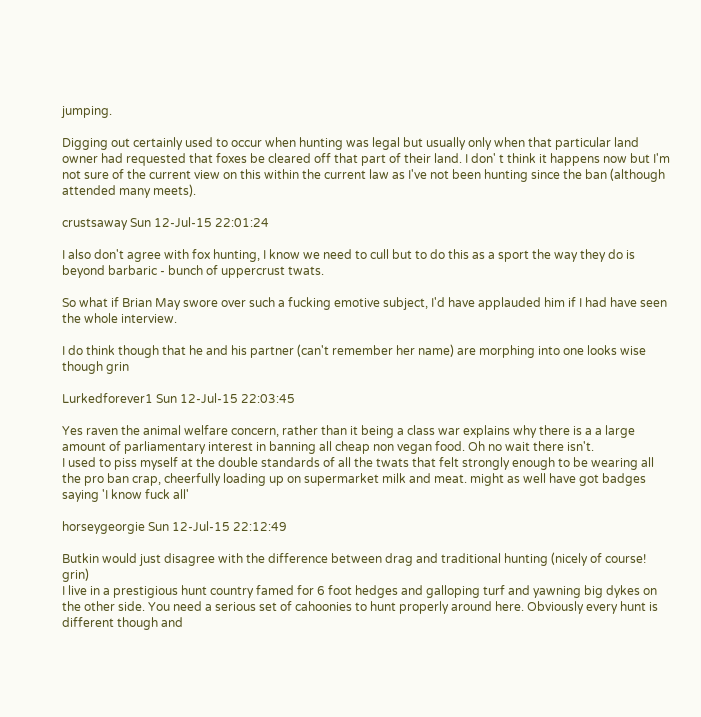jumping.

Digging out certainly used to occur when hunting was legal but usually only when that particular land owner had requested that foxes be cleared off that part of their land. I don' t think it happens now but I'm not sure of the current view on this within the current law as I've not been hunting since the ban (although attended many meets).

crustsaway Sun 12-Jul-15 22:01:24

I also don't agree with fox hunting, I know we need to cull but to do this as a sport the way they do is beyond barbaric - bunch of uppercrust twats.

So what if Brian May swore over such a fucking emotive subject, I'd have applauded him if I had have seen the whole interview.

I do think though that he and his partner (can't remember her name) are morphing into one looks wise though grin

Lurkedforever1 Sun 12-Jul-15 22:03:45

Yes raven the animal welfare concern, rather than it being a class war explains why there is a a large amount of parliamentary interest in banning all cheap non vegan food. Oh no wait there isn't.
I used to piss myself at the double standards of all the twats that felt strongly enough to be wearing all the pro ban crap, cheerfully loading up on supermarket milk and meat. might as well have got badges saying 'I know fuck all'

horseygeorgie Sun 12-Jul-15 22:12:49

Butkin would just disagree with the difference between drag and traditional hunting (nicely of course! grin)
I live in a prestigious hunt country famed for 6 foot hedges and galloping turf and yawning big dykes on the other side. You need a serious set of cahoonies to hunt properly around here. Obviously every hunt is different though and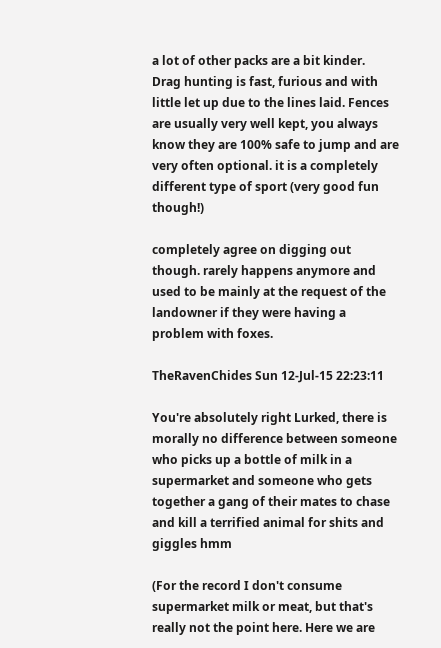a lot of other packs are a bit kinder.
Drag hunting is fast, furious and with little let up due to the lines laid. Fences are usually very well kept, you always know they are 100% safe to jump and are very often optional. it is a completely different type of sport (very good fun though!)

completely agree on digging out though. rarely happens anymore and used to be mainly at the request of the landowner if they were having a problem with foxes.

TheRavenChides Sun 12-Jul-15 22:23:11

You're absolutely right Lurked, there is morally no difference between someone who picks up a bottle of milk in a supermarket and someone who gets together a gang of their mates to chase and kill a terrified animal for shits and giggles hmm

(For the record I don't consume supermarket milk or meat, but that's really not the point here. Here we are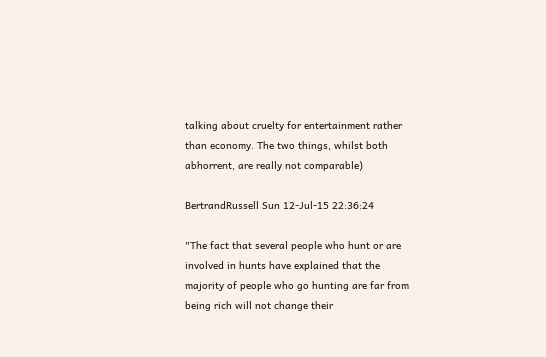talking about cruelty for entertainment rather than economy. The two things, whilst both abhorrent, are really not comparable)

BertrandRussell Sun 12-Jul-15 22:36:24

"The fact that several people who hunt or are involved in hunts have explained that the majority of people who go hunting are far from being rich will not change their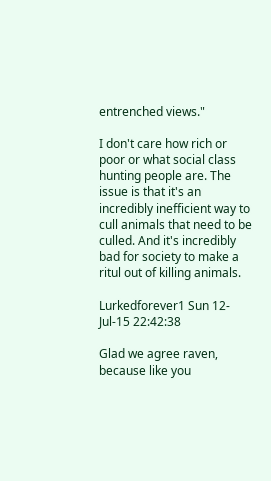entrenched views."

I don't care how rich or poor or what social class hunting people are. The issue is that it's an incredibly inefficient way to cull animals that need to be culled. And it's incredibly bad for society to make a ritul out of killing animals.

Lurkedforever1 Sun 12-Jul-15 22:42:38

Glad we agree raven, because like you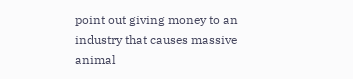point out giving money to an industry that causes massive animal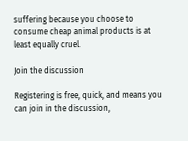suffering because you choose to consume cheap animal products is at least equally cruel.

Join the discussion

Registering is free, quick, and means you can join in the discussion,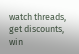watch threads, get discounts, win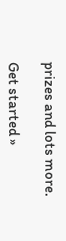prizes and lots more.

Get started »